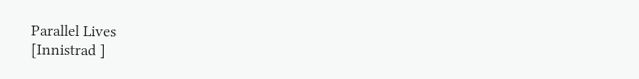Parallel Lives
[Innistrad ]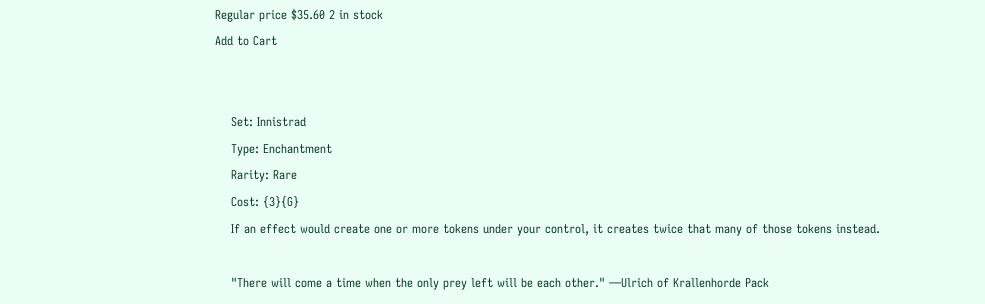Regular price $35.60 2 in stock
Add to Cart


    Set: Innistrad
    Type: Enchantment
    Rarity: Rare
    Cost: {3}{G}
    If an effect would create one or more tokens under your control, it creates twice that many of those tokens instead.

    "There will come a time when the only prey left will be each other." —Ulrich of Krallenhorde Pack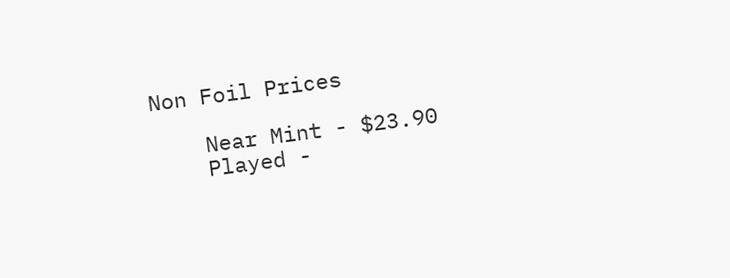Non Foil Prices

    Near Mint - $23.90
    Played -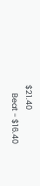$21.40
    Beat - $16.40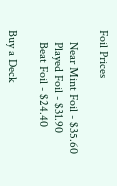Foil Prices

    Near Mint Foil - $35.60
    Played Foil - $31.90
    Beat Foil - $24.40

Buy a Deck